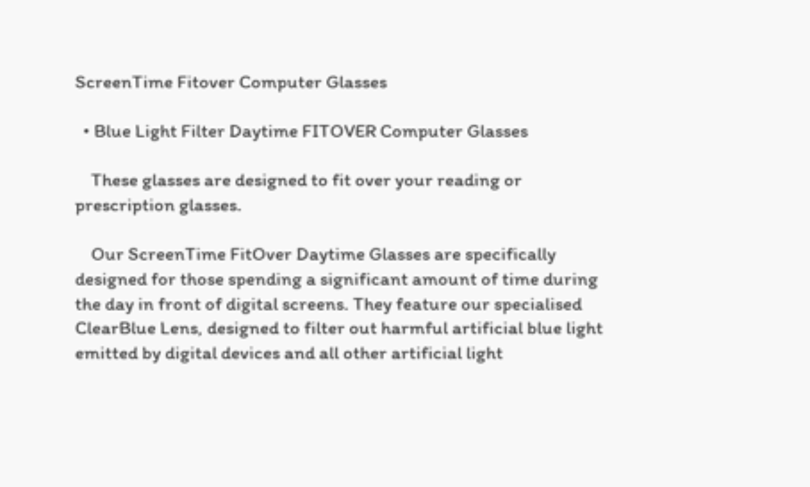ScreenTime Fitover Computer Glasses

  • Blue Light Filter Daytime FITOVER Computer Glasses

    These glasses are designed to fit over your reading or prescription glasses.

    Our ScreenTime FitOver Daytime Glasses are specifically designed for those spending a significant amount of time during the day in front of digital screens. They feature our specialised ClearBlue Lens, designed to filter out harmful artificial blue light emitted by digital devices and all other artificial light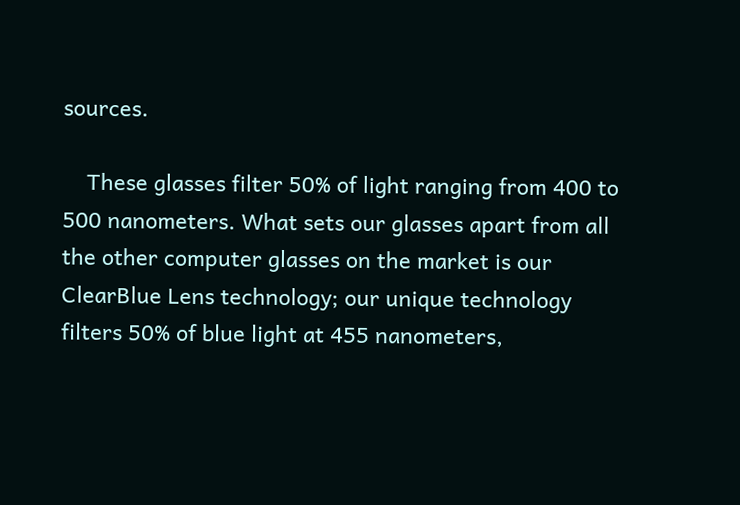sources.

    These glasses filter 50% of light ranging from 400 to 500 nanometers. What sets our glasses apart from all the other computer glasses on the market is our ClearBlue Lens technology; our unique technology filters 50% of blue light at 455 nanometers,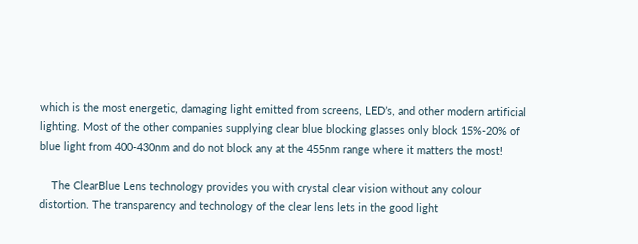which is the most energetic, damaging light emitted from screens, LED’s, and other modern artificial lighting. Most of the other companies supplying clear blue blocking glasses only block 15%-20% of blue light from 400-430nm and do not block any at the 455nm range where it matters the most!

    The ClearBlue Lens technology provides you with crystal clear vision without any colour distortion. The transparency and technology of the clear lens lets in the good light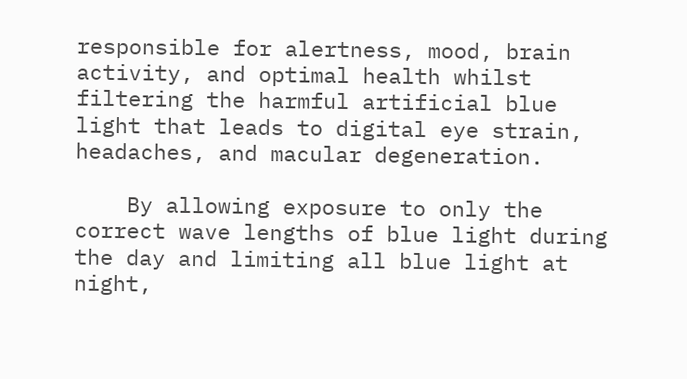responsible for alertness, mood, brain activity, and optimal health whilst filtering the harmful artificial blue light that leads to digital eye strain, headaches, and macular degeneration.

    By allowing exposure to only the correct wave lengths of blue light during the day and limiting all blue light at night,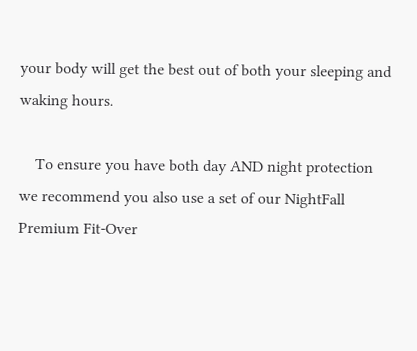your body will get the best out of both your sleeping and waking hours.

    To ensure you have both day AND night protection we recommend you also use a set of our NightFall Premium Fit-Over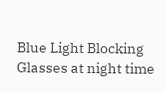Blue Light Blocking Glasses at night time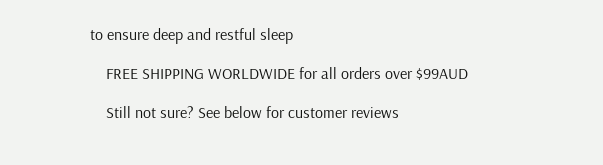to ensure deep and restful sleep

    FREE SHIPPING WORLDWIDE for all orders over $99AUD

    Still not sure? See below for customer reviews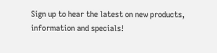Sign up to hear the latest on new products, information and specials!